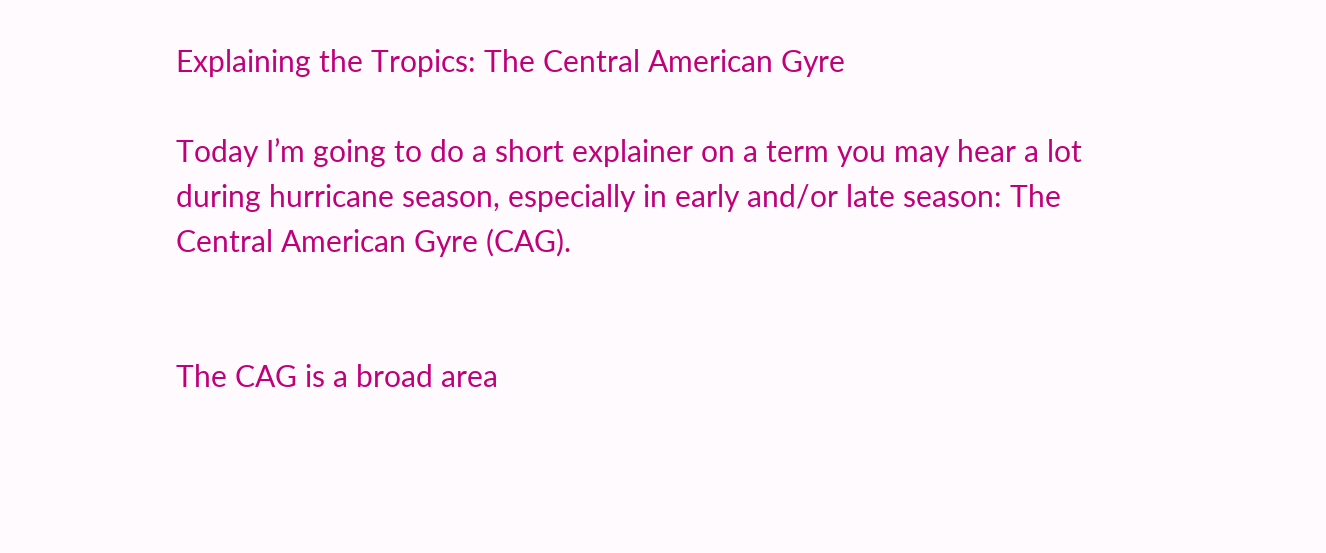Explaining the Tropics: The Central American Gyre

Today I’m going to do a short explainer on a term you may hear a lot during hurricane season, especially in early and/or late season: The Central American Gyre (CAG).


The CAG is a broad area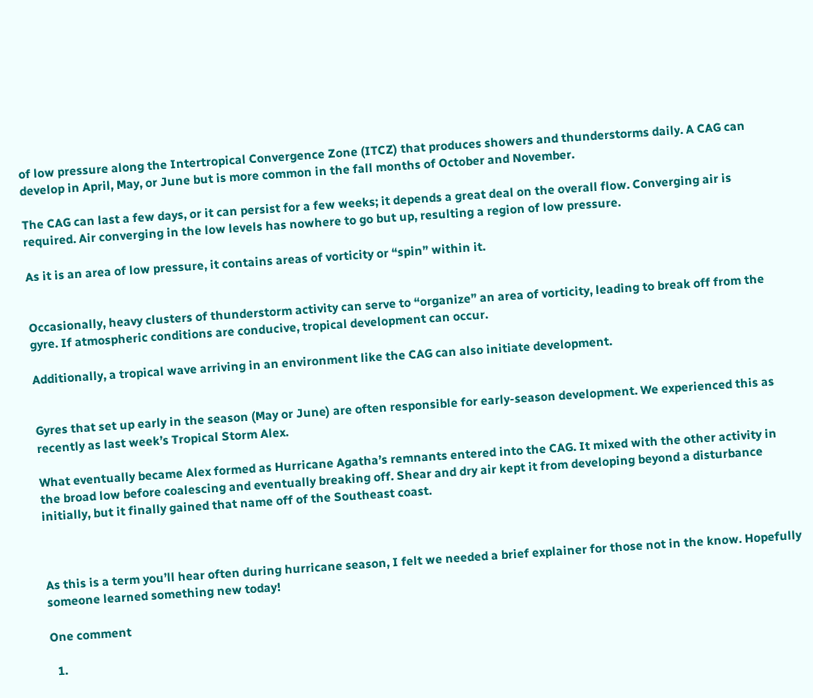of low pressure along the Intertropical Convergence Zone (ITCZ) that produces showers and thunderstorms daily. A CAG can develop in April, May, or June but is more common in the fall months of October and November.

The CAG can last a few days, or it can persist for a few weeks; it depends a great deal on the overall flow. Converging air is required. Air converging in the low levels has nowhere to go but up, resulting a region of low pressure.

As it is an area of low pressure, it contains areas of vorticity or “spin” within it.


Occasionally, heavy clusters of thunderstorm activity can serve to “organize” an area of vorticity, leading to break off from the gyre. If atmospheric conditions are conducive, tropical development can occur.

Additionally, a tropical wave arriving in an environment like the CAG can also initiate development.


Gyres that set up early in the season (May or June) are often responsible for early-season development. We experienced this as recently as last week’s Tropical Storm Alex.

What eventually became Alex formed as Hurricane Agatha’s remnants entered into the CAG. It mixed with the other activity in the broad low before coalescing and eventually breaking off. Shear and dry air kept it from developing beyond a disturbance initially, but it finally gained that name off of the Southeast coast.



As this is a term you’ll hear often during hurricane season, I felt we needed a brief explainer for those not in the know. Hopefully someone learned something new today!

One comment

  1.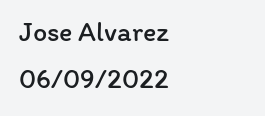Jose Alvarez 06/09/2022